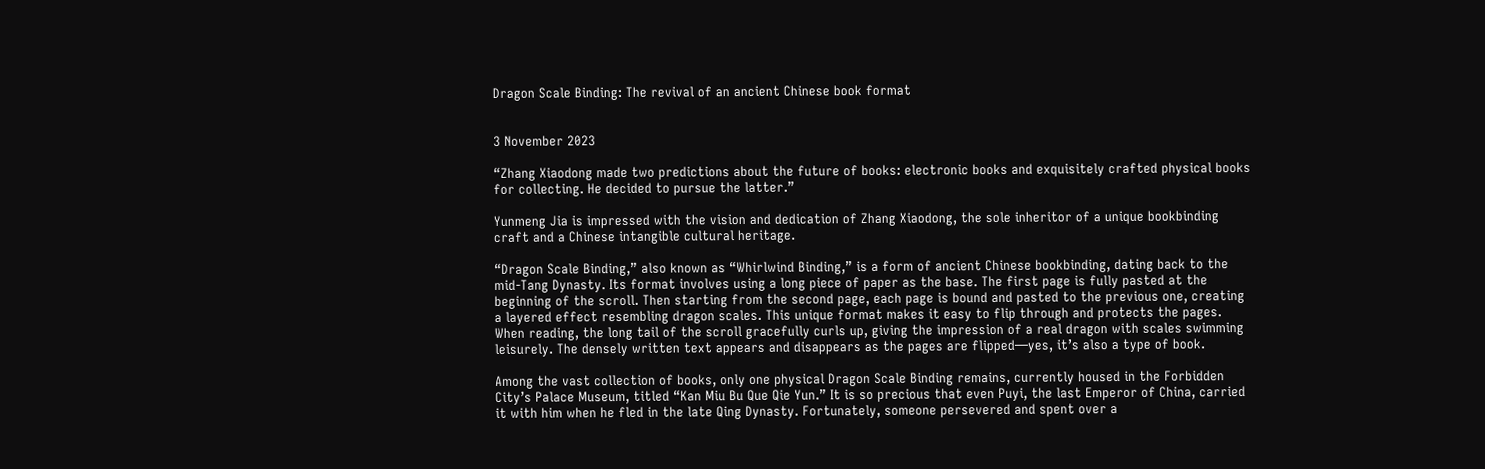Dragon Scale Binding: The revival of an ancient Chinese book format


3 November 2023

“Zhang Xiaodong made two predictions about the future of books: electronic books and exquisitely crafted physical books for collecting. He decided to pursue the latter.”

Yunmeng Jia is impressed with the vision and dedication of Zhang Xiaodong, the sole inheritor of a unique bookbinding craft and a Chinese intangible cultural heritage.

“Dragon Scale Binding,” also known as “Whirlwind Binding,” is a form of ancient Chinese bookbinding, dating back to the mid-Tang Dynasty. Its format involves using a long piece of paper as the base. The first page is fully pasted at the beginning of the scroll. Then starting from the second page, each page is bound and pasted to the previous one, creating a layered effect resembling dragon scales. This unique format makes it easy to flip through and protects the pages. When reading, the long tail of the scroll gracefully curls up, giving the impression of a real dragon with scales swimming leisurely. The densely written text appears and disappears as the pages are flipped—yes, it’s also a type of book.

Among the vast collection of books, only one physical Dragon Scale Binding remains, currently housed in the Forbidden City’s Palace Museum, titled “Kan Miu Bu Que Qie Yun.” It is so precious that even Puyi, the last Emperor of China, carried it with him when he fled in the late Qing Dynasty. Fortunately, someone persevered and spent over a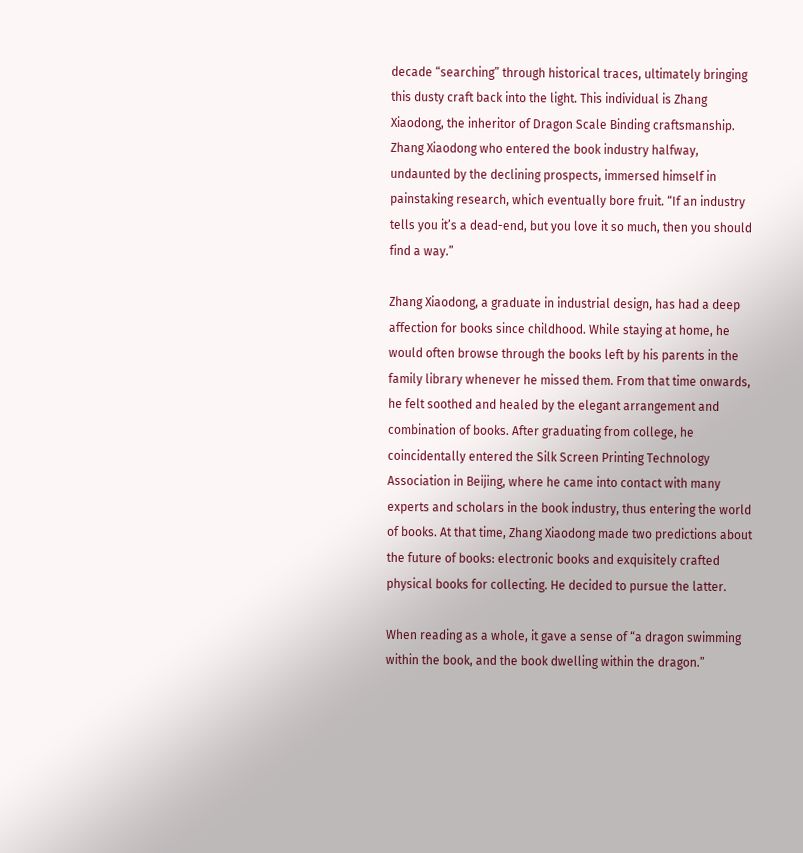decade “searching” through historical traces, ultimately bringing this dusty craft back into the light. This individual is Zhang Xiaodong, the inheritor of Dragon Scale Binding craftsmanship. Zhang Xiaodong who entered the book industry halfway, undaunted by the declining prospects, immersed himself in painstaking research, which eventually bore fruit. “If an industry tells you it’s a dead-end, but you love it so much, then you should find a way.”

Zhang Xiaodong, a graduate in industrial design, has had a deep affection for books since childhood. While staying at home, he would often browse through the books left by his parents in the family library whenever he missed them. From that time onwards, he felt soothed and healed by the elegant arrangement and combination of books. After graduating from college, he coincidentally entered the Silk Screen Printing Technology Association in Beijing, where he came into contact with many experts and scholars in the book industry, thus entering the world of books. At that time, Zhang Xiaodong made two predictions about the future of books: electronic books and exquisitely crafted physical books for collecting. He decided to pursue the latter.

When reading as a whole, it gave a sense of “a dragon swimming within the book, and the book dwelling within the dragon.”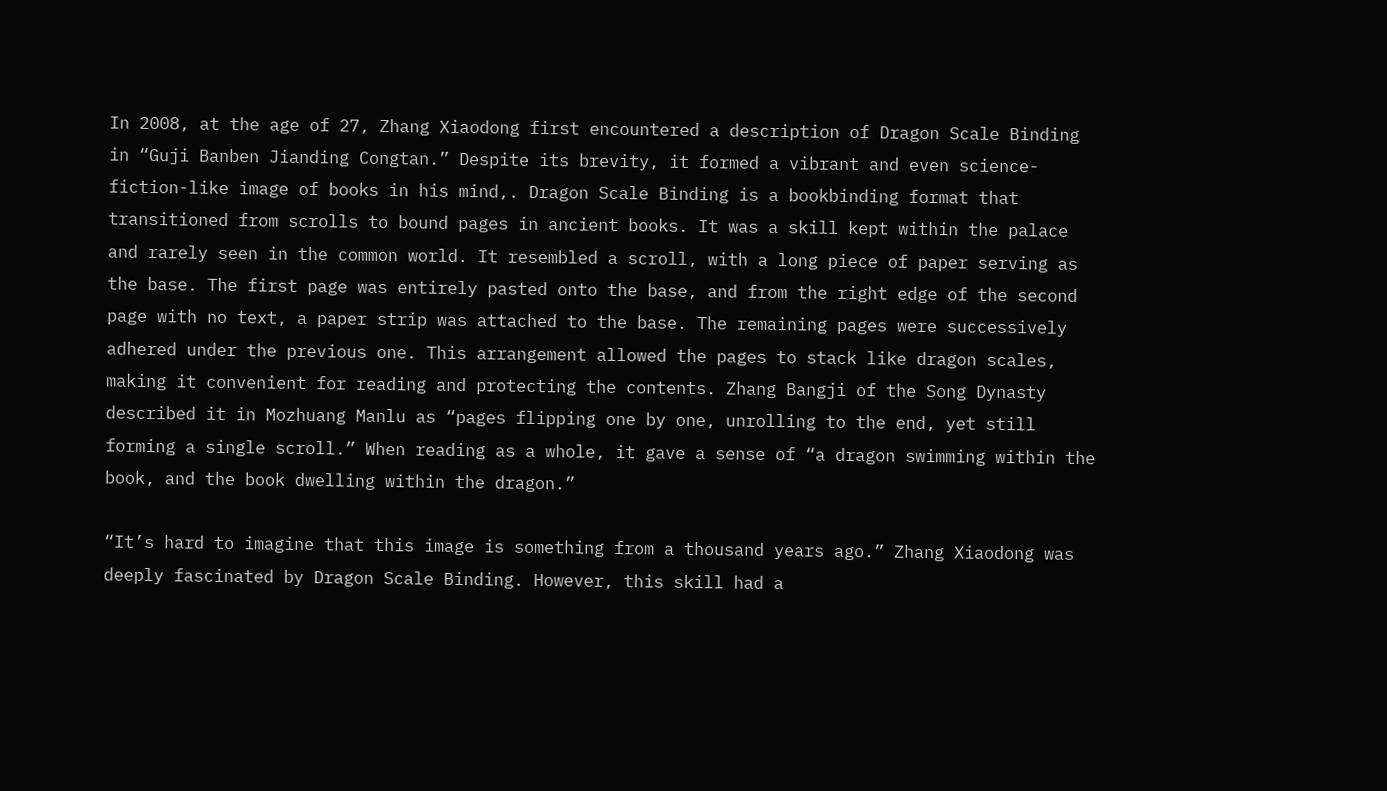In 2008, at the age of 27, Zhang Xiaodong first encountered a description of Dragon Scale Binding in “Guji Banben Jianding Congtan.” Despite its brevity, it formed a vibrant and even science-fiction-like image of books in his mind,. Dragon Scale Binding is a bookbinding format that transitioned from scrolls to bound pages in ancient books. It was a skill kept within the palace and rarely seen in the common world. It resembled a scroll, with a long piece of paper serving as the base. The first page was entirely pasted onto the base, and from the right edge of the second page with no text, a paper strip was attached to the base. The remaining pages were successively adhered under the previous one. This arrangement allowed the pages to stack like dragon scales, making it convenient for reading and protecting the contents. Zhang Bangji of the Song Dynasty described it in Mozhuang Manlu as “pages flipping one by one, unrolling to the end, yet still forming a single scroll.” When reading as a whole, it gave a sense of “a dragon swimming within the book, and the book dwelling within the dragon.”

“It’s hard to imagine that this image is something from a thousand years ago.” Zhang Xiaodong was deeply fascinated by Dragon Scale Binding. However, this skill had a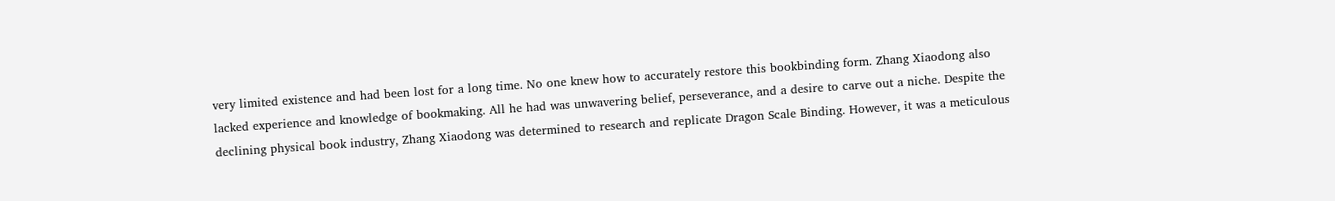very limited existence and had been lost for a long time. No one knew how to accurately restore this bookbinding form. Zhang Xiaodong also lacked experience and knowledge of bookmaking. All he had was unwavering belief, perseverance, and a desire to carve out a niche. Despite the declining physical book industry, Zhang Xiaodong was determined to research and replicate Dragon Scale Binding. However, it was a meticulous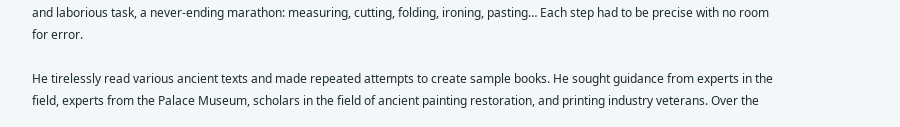and laborious task, a never-ending marathon: measuring, cutting, folding, ironing, pasting… Each step had to be precise with no room for error.

He tirelessly read various ancient texts and made repeated attempts to create sample books. He sought guidance from experts in the field, experts from the Palace Museum, scholars in the field of ancient painting restoration, and printing industry veterans. Over the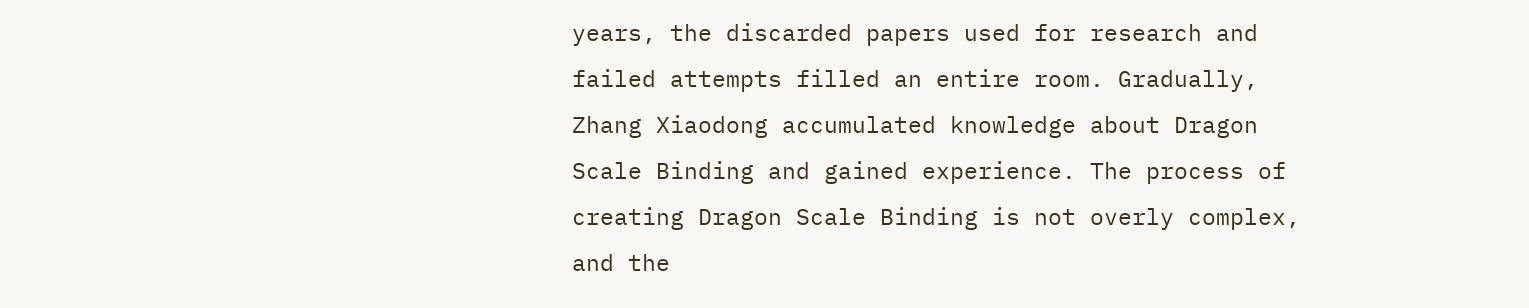years, the discarded papers used for research and failed attempts filled an entire room. Gradually, Zhang Xiaodong accumulated knowledge about Dragon Scale Binding and gained experience. The process of creating Dragon Scale Binding is not overly complex, and the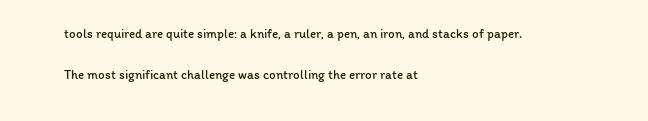tools required are quite simple: a knife, a ruler, a pen, an iron, and stacks of paper.

The most significant challenge was controlling the error rate at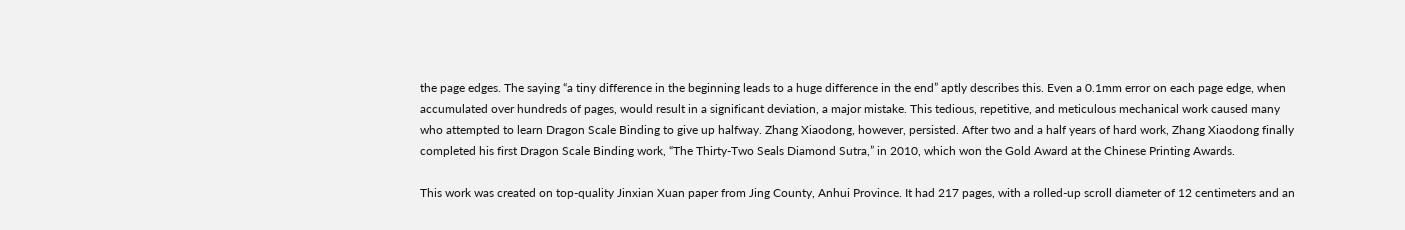the page edges. The saying “a tiny difference in the beginning leads to a huge difference in the end” aptly describes this. Even a 0.1mm error on each page edge, when accumulated over hundreds of pages, would result in a significant deviation, a major mistake. This tedious, repetitive, and meticulous mechanical work caused many who attempted to learn Dragon Scale Binding to give up halfway. Zhang Xiaodong, however, persisted. After two and a half years of hard work, Zhang Xiaodong finally completed his first Dragon Scale Binding work, “The Thirty-Two Seals Diamond Sutra,” in 2010, which won the Gold Award at the Chinese Printing Awards.

This work was created on top-quality Jinxian Xuan paper from Jing County, Anhui Province. It had 217 pages, with a rolled-up scroll diameter of 12 centimeters and an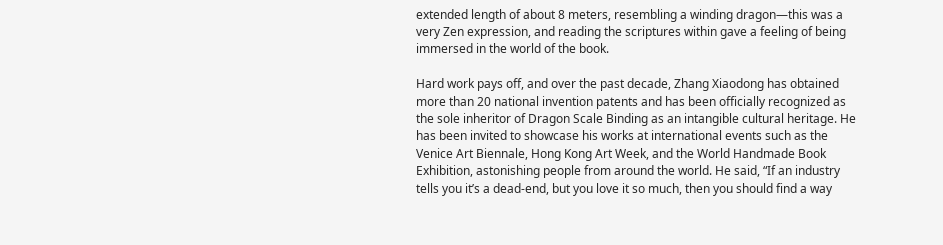extended length of about 8 meters, resembling a winding dragon—this was a very Zen expression, and reading the scriptures within gave a feeling of being immersed in the world of the book.

Hard work pays off, and over the past decade, Zhang Xiaodong has obtained more than 20 national invention patents and has been officially recognized as the sole inheritor of Dragon Scale Binding as an intangible cultural heritage. He has been invited to showcase his works at international events such as the Venice Art Biennale, Hong Kong Art Week, and the World Handmade Book Exhibition, astonishing people from around the world. He said, “If an industry tells you it’s a dead-end, but you love it so much, then you should find a way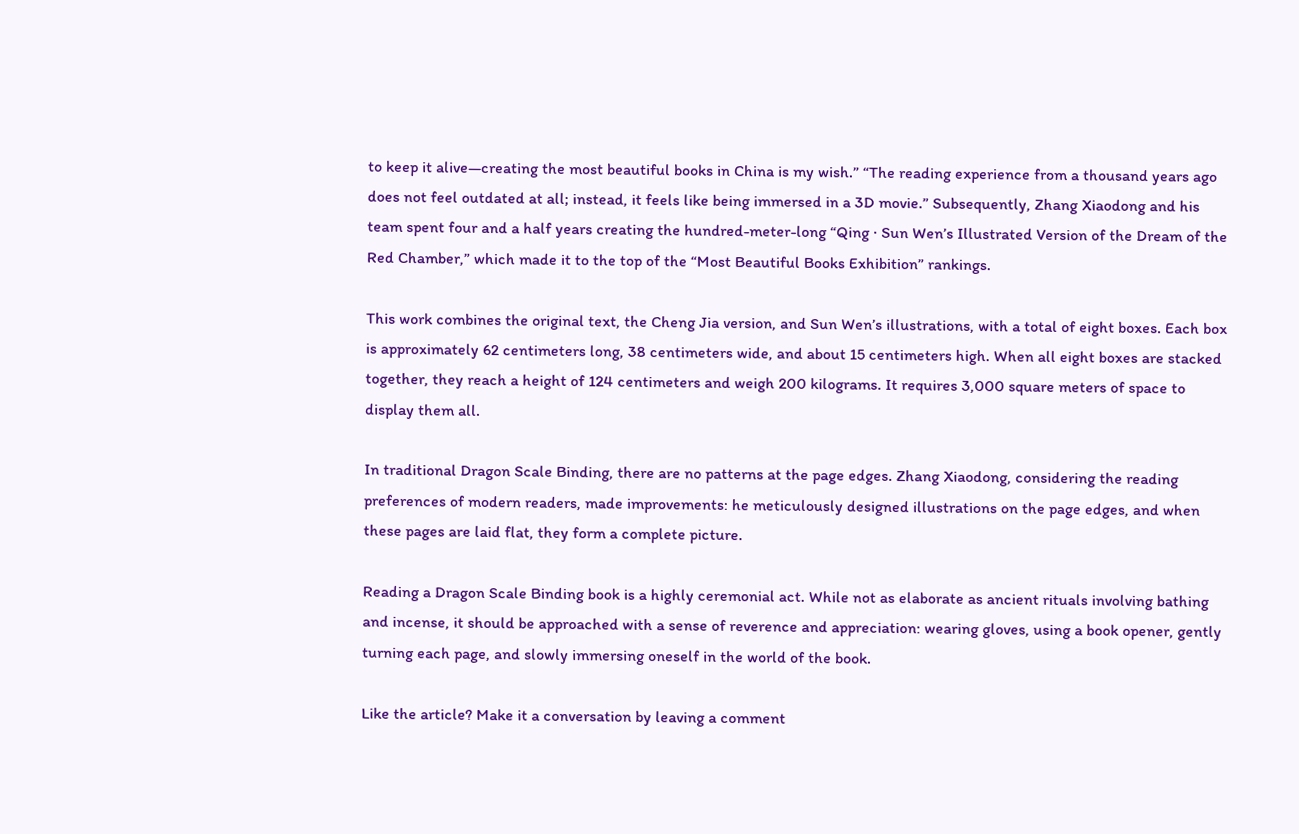to keep it alive—creating the most beautiful books in China is my wish.” “The reading experience from a thousand years ago does not feel outdated at all; instead, it feels like being immersed in a 3D movie.” Subsequently, Zhang Xiaodong and his team spent four and a half years creating the hundred-meter-long “Qing · Sun Wen’s Illustrated Version of the Dream of the Red Chamber,” which made it to the top of the “Most Beautiful Books Exhibition” rankings.

This work combines the original text, the Cheng Jia version, and Sun Wen’s illustrations, with a total of eight boxes. Each box is approximately 62 centimeters long, 38 centimeters wide, and about 15 centimeters high. When all eight boxes are stacked together, they reach a height of 124 centimeters and weigh 200 kilograms. It requires 3,000 square meters of space to display them all.

In traditional Dragon Scale Binding, there are no patterns at the page edges. Zhang Xiaodong, considering the reading preferences of modern readers, made improvements: he meticulously designed illustrations on the page edges, and when these pages are laid flat, they form a complete picture.

Reading a Dragon Scale Binding book is a highly ceremonial act. While not as elaborate as ancient rituals involving bathing and incense, it should be approached with a sense of reverence and appreciation: wearing gloves, using a book opener, gently turning each page, and slowly immersing oneself in the world of the book.

Like the article? Make it a conversation by leaving a comment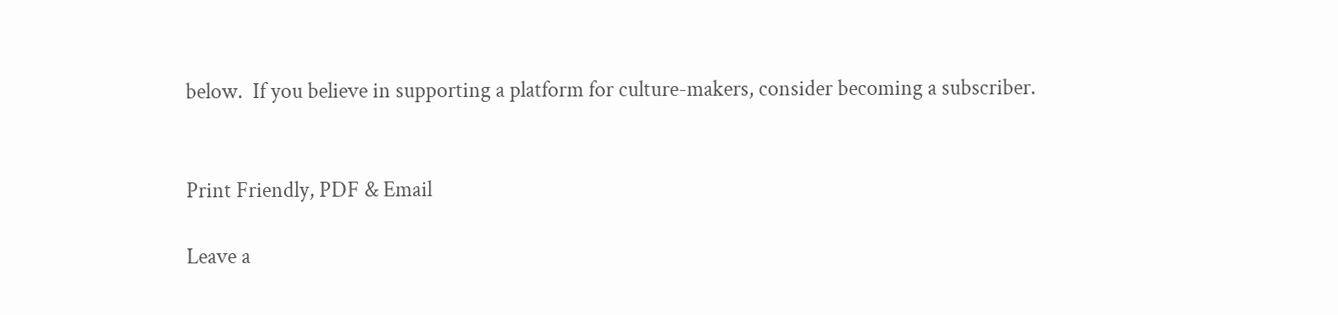below.  If you believe in supporting a platform for culture-makers, consider becoming a subscriber.


Print Friendly, PDF & Email

Leave a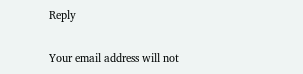Reply

Your email address will not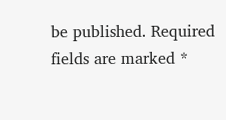be published. Required fields are marked *